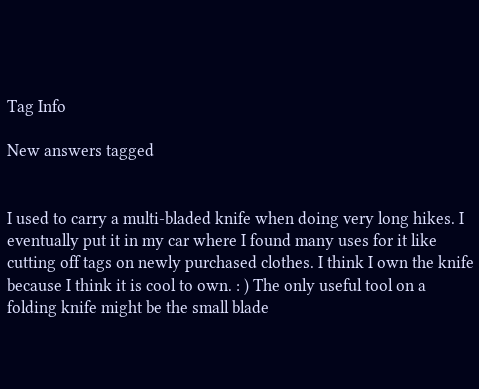Tag Info

New answers tagged


I used to carry a multi-bladed knife when doing very long hikes. I eventually put it in my car where I found many uses for it like cutting off tags on newly purchased clothes. I think I own the knife because I think it is cool to own. : ) The only useful tool on a folding knife might be the small blade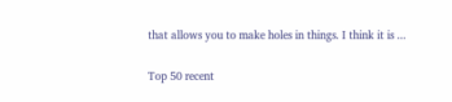that allows you to make holes in things. I think it is ...

Top 50 recent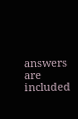answers are included